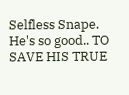Selfless Snape. He's so good.. TO SAVE HIS TRUE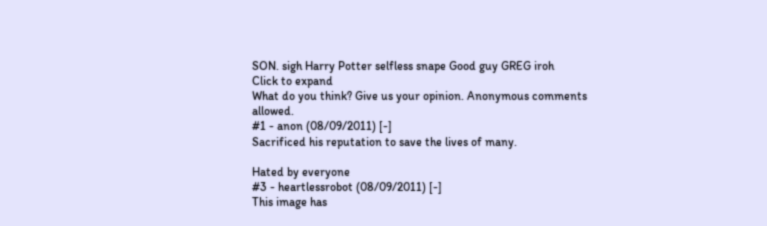SON. sigh Harry Potter selfless snape Good guy GREG iroh
Click to expand
What do you think? Give us your opinion. Anonymous comments allowed.
#1 - anon (08/09/2011) [-]
Sacrificed his reputation to save the lives of many.

Hated by everyone
#3 - heartlessrobot (08/09/2011) [-]
This image has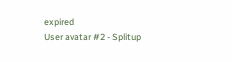expired
User avatar #2 - Splitup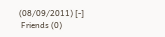(08/09/2011) [-]
 Friends (0)